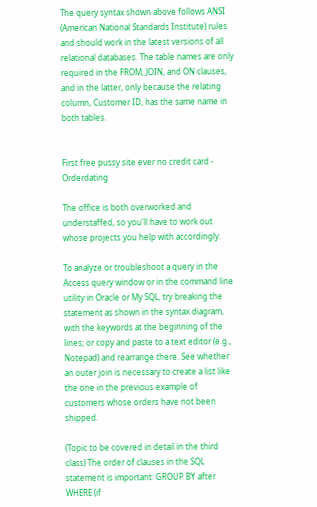The query syntax shown above follows ANSI (American National Standards Institute) rules and should work in the latest versions of all relational databases. The table names are only required in the FROM, JOIN, and ON clauses, and in the latter, only because the relating column, Customer ID, has the same name in both tables.


First free pussy site ever no credit card - Orderdating

The office is both overworked and understaffed, so you'll have to work out whose projects you help with accordingly.

To analyze or troubleshoot a query in the Access query window or in the command line utility in Oracle or My SQL, try breaking the statement as shown in the syntax diagram, with the keywords at the beginning of the lines; or copy and paste to a text editor (e.g., Notepad) and rearrange there. See whether an outer join is necessary to create a list like the one in the previous example of customers whose orders have not been shipped.

(Topic to be covered in detail in the third class) The order of clauses in the SQL statement is important: GROUP BY after WHERE (if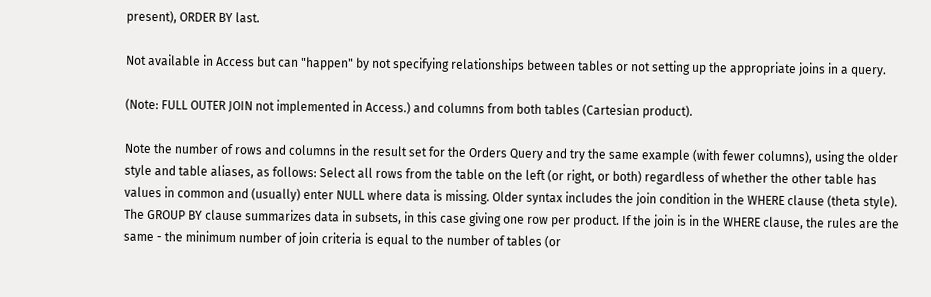present), ORDER BY last.

Not available in Access but can "happen" by not specifying relationships between tables or not setting up the appropriate joins in a query.

(Note: FULL OUTER JOIN not implemented in Access.) and columns from both tables (Cartesian product).

Note the number of rows and columns in the result set for the Orders Query and try the same example (with fewer columns), using the older style and table aliases, as follows: Select all rows from the table on the left (or right, or both) regardless of whether the other table has values in common and (usually) enter NULL where data is missing. Older syntax includes the join condition in the WHERE clause (theta style). The GROUP BY clause summarizes data in subsets, in this case giving one row per product. If the join is in the WHERE clause, the rules are the same - the minimum number of join criteria is equal to the number of tables (or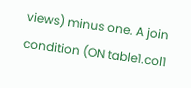views) minus one. A join condition (ON table1.col1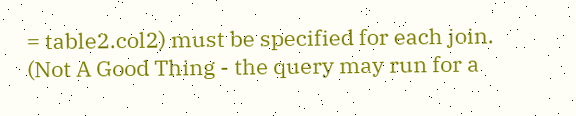= table2.col2) must be specified for each join. (Not A Good Thing - the query may run for a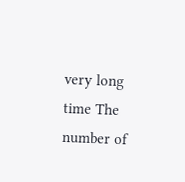very long time The number of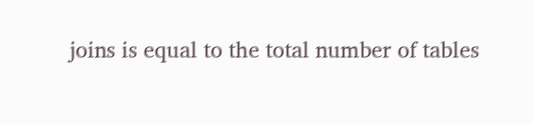joins is equal to the total number of tables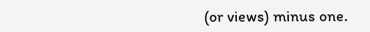(or views) minus one.